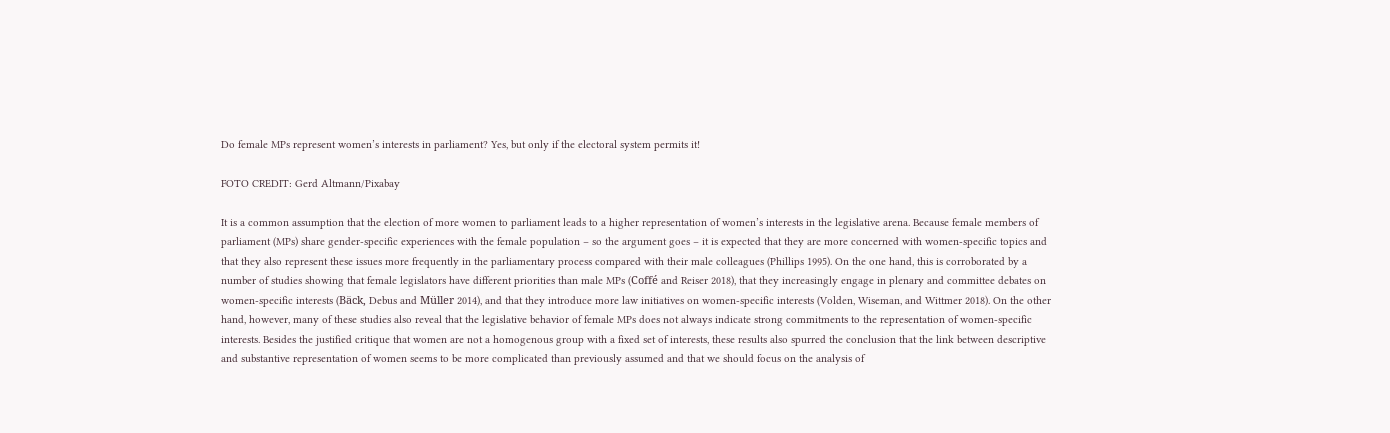Do female MPs represent women’s interests in parliament? Yes, but only if the electoral system permits it!

FOTO CREDIT: Gerd Altmann/Pixabay

It is a common assumption that the election of more women to parliament leads to a higher representation of women’s interests in the legislative arena. Because female members of parliament (MPs) share gender-specific experiences with the female population – so the argument goes – it is expected that they are more concerned with women-specific topics and that they also represent these issues more frequently in the parliamentary process compared with their male colleagues (Phillips 1995). On the one hand, this is corroborated by a number of studies showing that female legislators have different priorities than male MPs (Coffé and Reiser 2018), that they increasingly engage in plenary and committee debates on women-specific interests (Bäck, Debus and Müller 2014), and that they introduce more law initiatives on women-specific interests (Volden, Wiseman, and Wittmer 2018). On the other hand, however, many of these studies also reveal that the legislative behavior of female MPs does not always indicate strong commitments to the representation of women-specific interests. Besides the justified critique that women are not a homogenous group with a fixed set of interests, these results also spurred the conclusion that the link between descriptive and substantive representation of women seems to be more complicated than previously assumed and that we should focus on the analysis of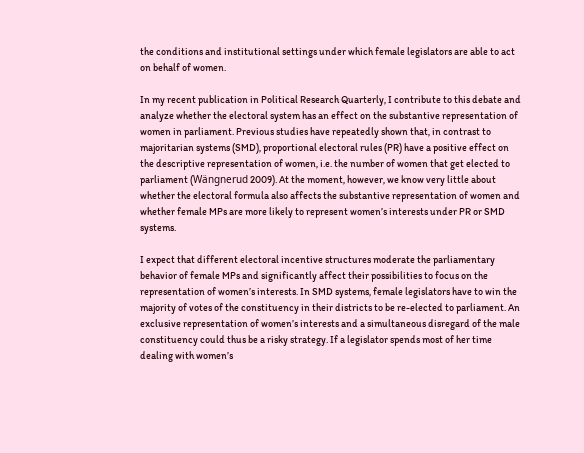the conditions and institutional settings under which female legislators are able to act on behalf of women.

In my recent publication in Political Research Quarterly, I contribute to this debate and analyze whether the electoral system has an effect on the substantive representation of women in parliament. Previous studies have repeatedly shown that, in contrast to majoritarian systems (SMD), proportional electoral rules (PR) have a positive effect on the descriptive representation of women, i.e. the number of women that get elected to parliament (Wängnerud 2009). At the moment, however, we know very little about whether the electoral formula also affects the substantive representation of women and whether female MPs are more likely to represent women’s interests under PR or SMD systems.

I expect that different electoral incentive structures moderate the parliamentary behavior of female MPs and significantly affect their possibilities to focus on the representation of women’s interests. In SMD systems, female legislators have to win the majority of votes of the constituency in their districts to be re-elected to parliament. An exclusive representation of women’s interests and a simultaneous disregard of the male constituency could thus be a risky strategy. If a legislator spends most of her time dealing with women’s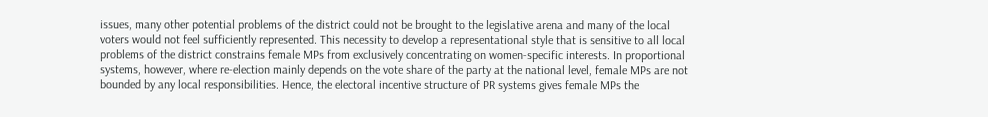issues, many other potential problems of the district could not be brought to the legislative arena and many of the local voters would not feel sufficiently represented. This necessity to develop a representational style that is sensitive to all local problems of the district constrains female MPs from exclusively concentrating on women-specific interests. In proportional systems, however, where re-election mainly depends on the vote share of the party at the national level, female MPs are not bounded by any local responsibilities. Hence, the electoral incentive structure of PR systems gives female MPs the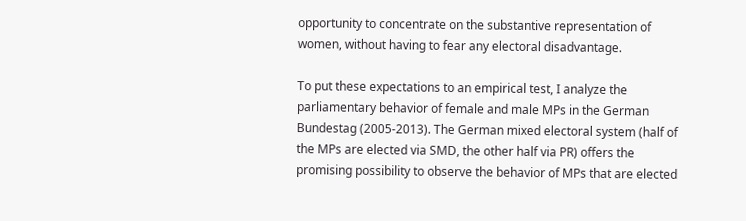opportunity to concentrate on the substantive representation of women, without having to fear any electoral disadvantage.

To put these expectations to an empirical test, I analyze the parliamentary behavior of female and male MPs in the German Bundestag (2005-2013). The German mixed electoral system (half of the MPs are elected via SMD, the other half via PR) offers the promising possibility to observe the behavior of MPs that are elected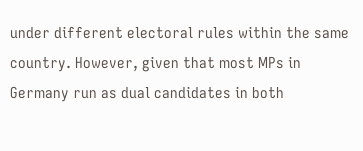under different electoral rules within the same country. However, given that most MPs in Germany run as dual candidates in both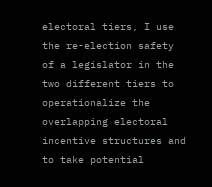electoral tiers, I use the re-election safety of a legislator in the two different tiers to operationalize the overlapping electoral incentive structures and to take potential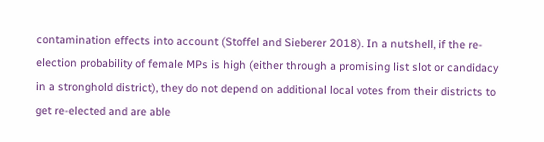contamination effects into account (Stoffel and Sieberer 2018). In a nutshell, if the re-election probability of female MPs is high (either through a promising list slot or candidacy in a stronghold district), they do not depend on additional local votes from their districts to get re-elected and are able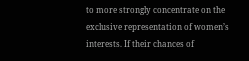to more strongly concentrate on the exclusive representation of women’s interests. If their chances of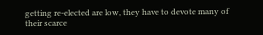getting re-elected are low, they have to devote many of their scarce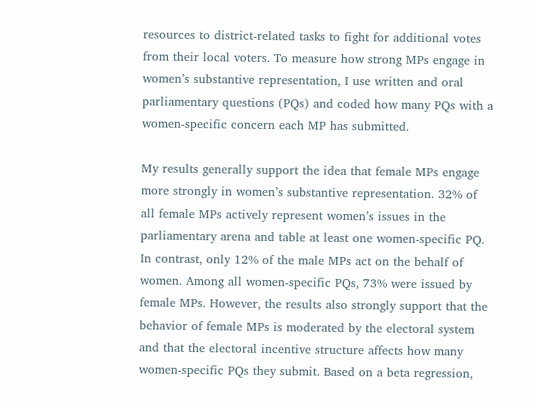resources to district-related tasks to fight for additional votes from their local voters. To measure how strong MPs engage in women’s substantive representation, I use written and oral parliamentary questions (PQs) and coded how many PQs with a women-specific concern each MP has submitted.

My results generally support the idea that female MPs engage more strongly in women’s substantive representation. 32% of all female MPs actively represent women’s issues in the parliamentary arena and table at least one women-specific PQ. In contrast, only 12% of the male MPs act on the behalf of women. Among all women-specific PQs, 73% were issued by female MPs. However, the results also strongly support that the behavior of female MPs is moderated by the electoral system and that the electoral incentive structure affects how many women-specific PQs they submit. Based on a beta regression,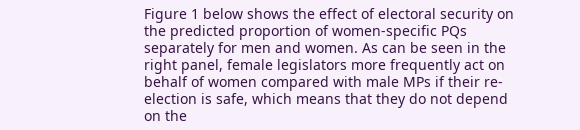Figure 1 below shows the effect of electoral security on the predicted proportion of women-specific PQs separately for men and women. As can be seen in the right panel, female legislators more frequently act on behalf of women compared with male MPs if their re-election is safe, which means that they do not depend on the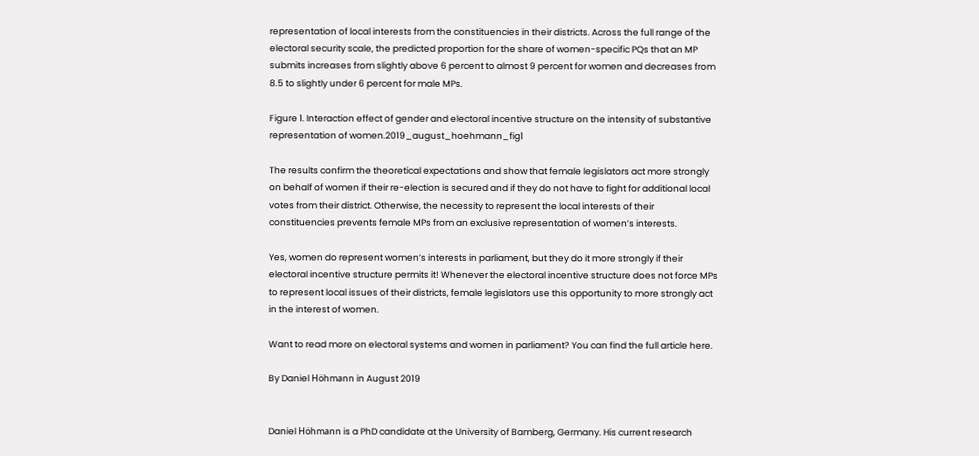representation of local interests from the constituencies in their districts. Across the full range of the electoral security scale, the predicted proportion for the share of women-specific PQs that an MP submits increases from slightly above 6 percent to almost 9 percent for women and decreases from 8.5 to slightly under 6 percent for male MPs.

Figure 1. Interaction effect of gender and electoral incentive structure on the intensity of substantive representation of women.2019_august_hoehmann_fig1

The results confirm the theoretical expectations and show that female legislators act more strongly on behalf of women if their re-election is secured and if they do not have to fight for additional local votes from their district. Otherwise, the necessity to represent the local interests of their constituencies prevents female MPs from an exclusive representation of women’s interests.

Yes, women do represent women’s interests in parliament, but they do it more strongly if their electoral incentive structure permits it! Whenever the electoral incentive structure does not force MPs to represent local issues of their districts, female legislators use this opportunity to more strongly act in the interest of women.

Want to read more on electoral systems and women in parliament? You can find the full article here.

By Daniel Höhmann in August 2019


Daniel Höhmann is a PhD candidate at the University of Bamberg, Germany. His current research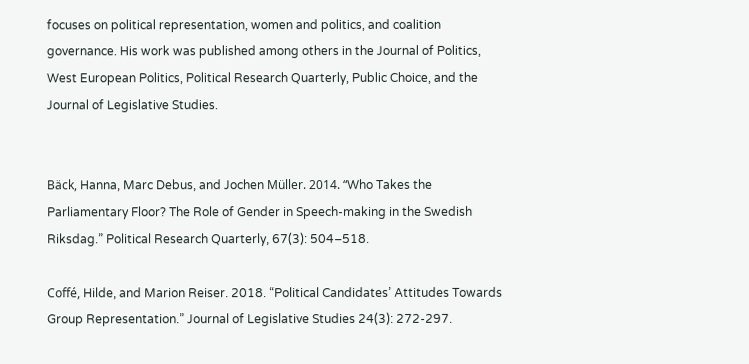focuses on political representation, women and politics, and coalition governance. His work was published among others in the Journal of Politics, West European Politics, Political Research Quarterly, Public Choice, and the Journal of Legislative Studies.


Bäck, Hanna, Marc Debus, and Jochen Müller. 2014. “Who Takes the Parliamentary Floor? The Role of Gender in Speech-making in the Swedish Riksdag.” Political Research Quarterly, 67(3): 504–518.

Coffé, Hilde, and Marion Reiser. 2018. “Political Candidates’ Attitudes Towards Group Representation.” Journal of Legislative Studies 24(3): 272-297.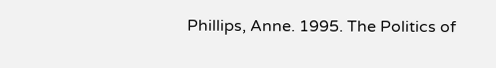Phillips, Anne. 1995. The Politics of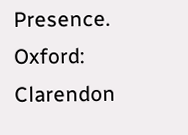Presence. Oxford: Clarendon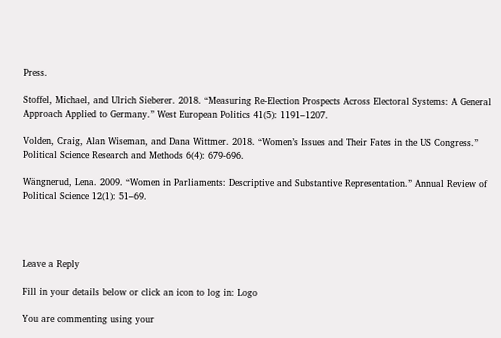Press.

Stoffel, Michael, and Ulrich Sieberer. 2018. “Measuring Re-Election Prospects Across Electoral Systems: A General Approach Applied to Germany.” West European Politics 41(5): 1191–1207.

Volden, Craig, Alan Wiseman, and Dana Wittmer. 2018. “Women’s Issues and Their Fates in the US Congress.” Political Science Research and Methods 6(4): 679-696.

Wängnerud, Lena. 2009. “Women in Parliaments: Descriptive and Substantive Representation.” Annual Review of Political Science 12(1): 51–69.




Leave a Reply

Fill in your details below or click an icon to log in: Logo

You are commenting using your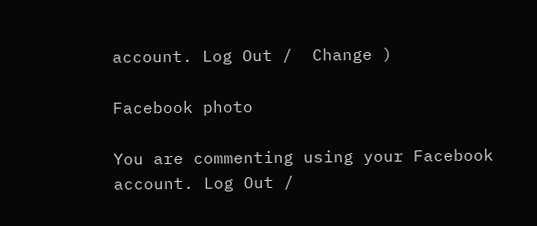account. Log Out /  Change )

Facebook photo

You are commenting using your Facebook account. Log Out /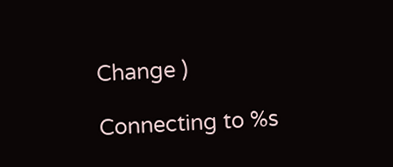Change )

Connecting to %s